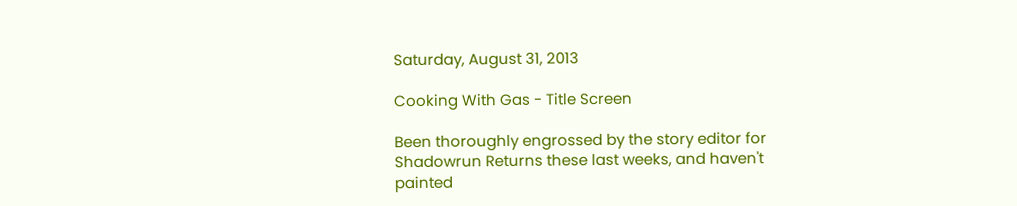Saturday, August 31, 2013

Cooking With Gas - Title Screen

Been thoroughly engrossed by the story editor for Shadowrun Returns these last weeks, and haven't painted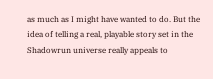as much as I might have wanted to do. But the idea of telling a real, playable story set in the Shadowrun universe really appeals to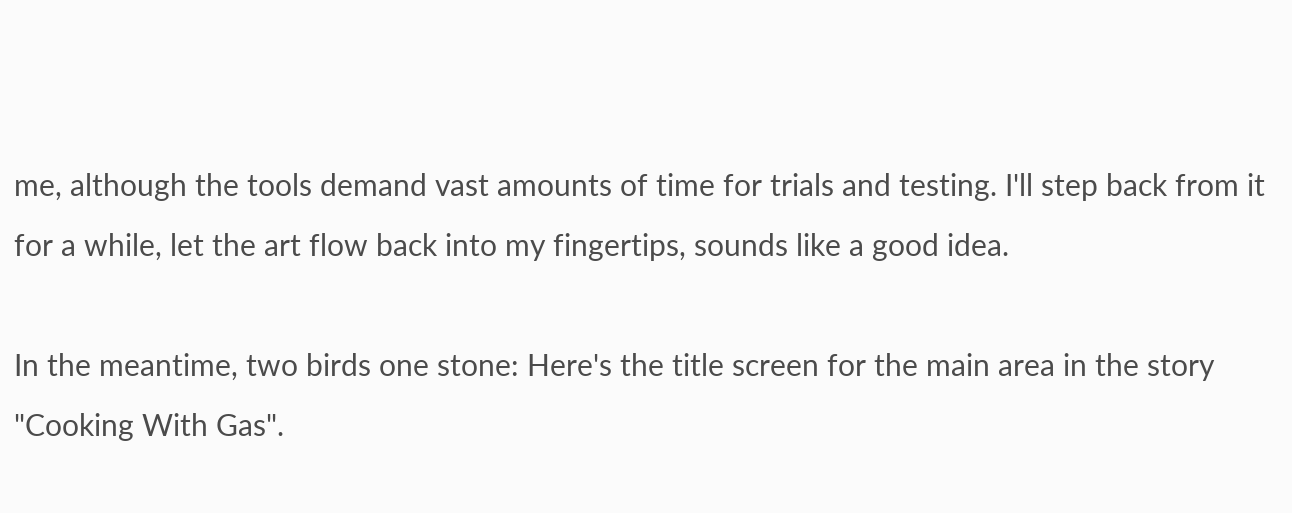me, although the tools demand vast amounts of time for trials and testing. I'll step back from it for a while, let the art flow back into my fingertips, sounds like a good idea.

In the meantime, two birds one stone: Here's the title screen for the main area in the story "Cooking With Gas".